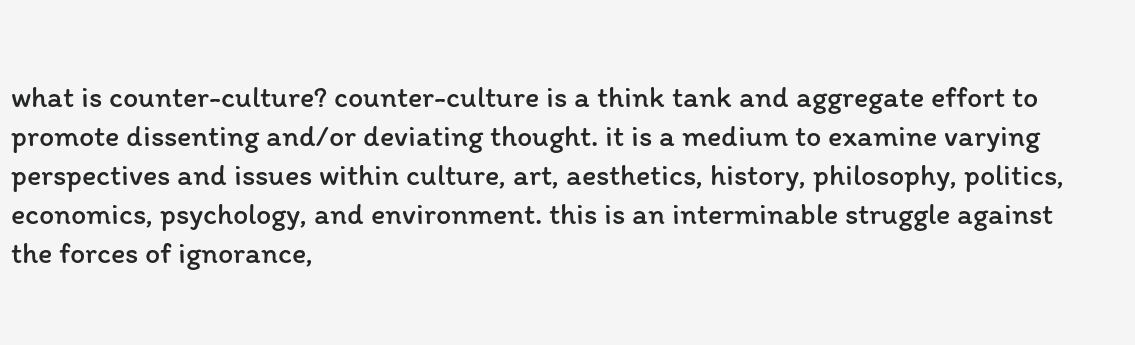what is counter-culture? counter-culture is a think tank and aggregate effort to promote dissenting and/or deviating thought. it is a medium to examine varying perspectives and issues within culture, art, aesthetics, history, philosophy, politics, economics, psychology, and environment. this is an interminable struggle against the forces of ignorance,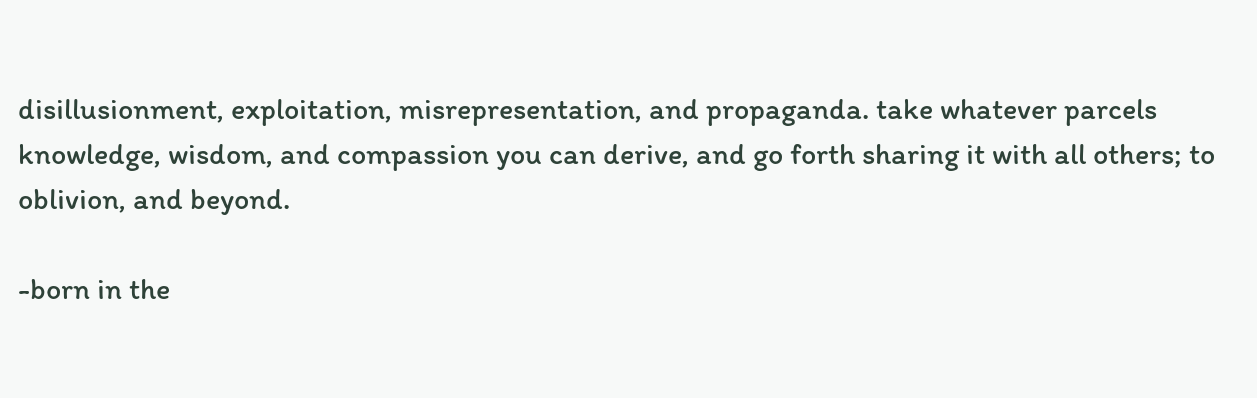disillusionment, exploitation, misrepresentation, and propaganda. take whatever parcels knowledge, wisdom, and compassion you can derive, and go forth sharing it with all others; to oblivion, and beyond.

-born in the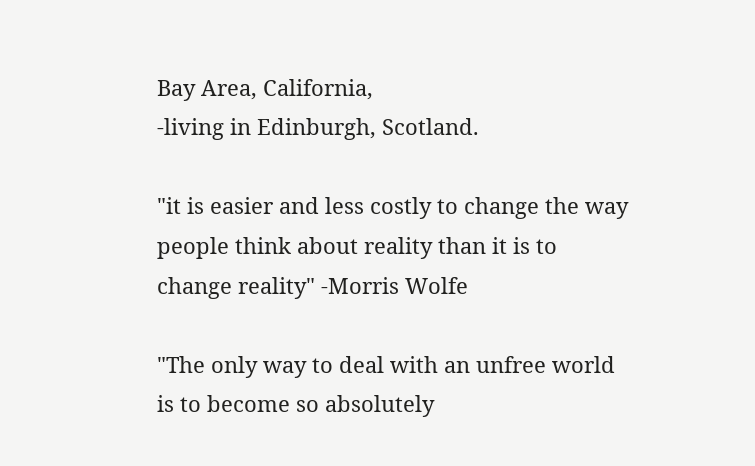Bay Area, California,
-living in Edinburgh, Scotland.

"it is easier and less costly to change the way people think about reality than it is to change reality" -Morris Wolfe

"The only way to deal with an unfree world is to become so absolutely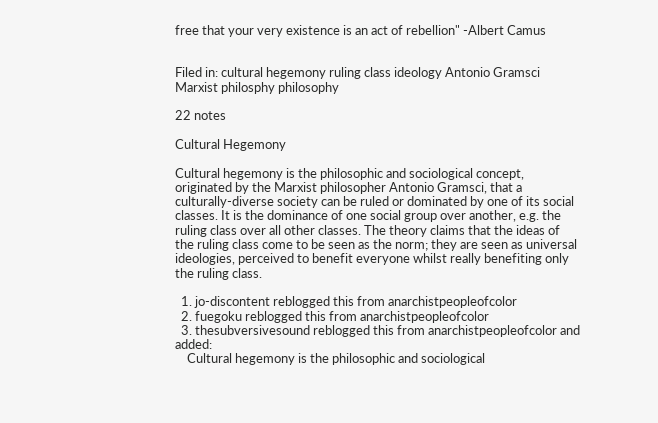free that your very existence is an act of rebellion" -Albert Camus


Filed in: cultural hegemony ruling class ideology Antonio Gramsci Marxist philosphy philosophy

22 notes

Cultural Hegemony

Cultural hegemony is the philosophic and sociological concept, originated by the Marxist philosopher Antonio Gramsci, that a culturally-diverse society can be ruled or dominated by one of its social classes. It is the dominance of one social group over another, e.g. the ruling class over all other classes. The theory claims that the ideas of the ruling class come to be seen as the norm; they are seen as universal ideologies, perceived to benefit everyone whilst really benefiting only the ruling class.

  1. jo-discontent reblogged this from anarchistpeopleofcolor
  2. fuegoku reblogged this from anarchistpeopleofcolor
  3. thesubversivesound reblogged this from anarchistpeopleofcolor and added:
    Cultural hegemony is the philosophic and sociological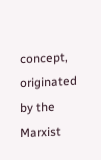concept, originated by the Marxist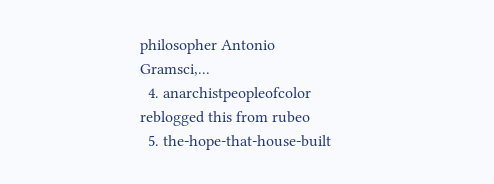philosopher Antonio Gramsci,...
  4. anarchistpeopleofcolor reblogged this from rubeo
  5. the-hope-that-house-built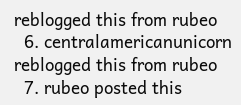reblogged this from rubeo
  6. centralamericanunicorn reblogged this from rubeo
  7. rubeo posted this